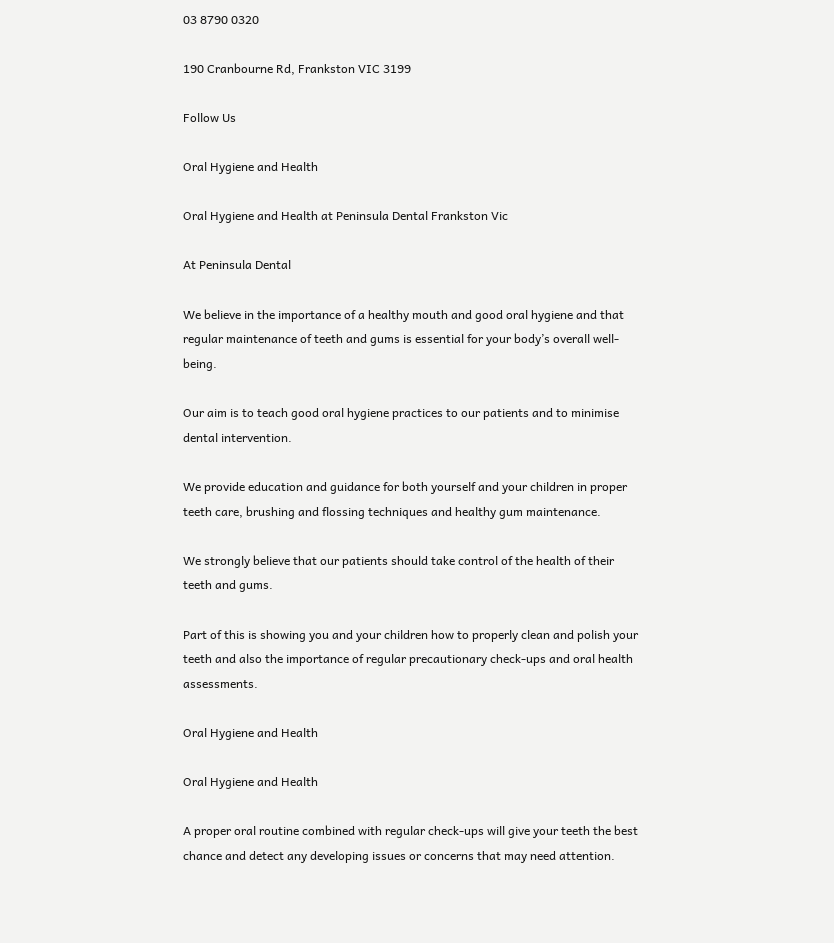03 8790 0320

190 Cranbourne Rd, Frankston VIC 3199

Follow Us

Oral Hygiene and Health

Oral Hygiene and Health at Peninsula Dental Frankston Vic

At Peninsula Dental

We believe in the importance of a healthy mouth and good oral hygiene and that regular maintenance of teeth and gums is essential for your body’s overall well-being.

Our aim is to teach good oral hygiene practices to our patients and to minimise dental intervention.

We provide education and guidance for both yourself and your children in proper teeth care, brushing and flossing techniques and healthy gum maintenance.

We strongly believe that our patients should take control of the health of their teeth and gums.

Part of this is showing you and your children how to properly clean and polish your teeth and also the importance of regular precautionary check-ups and oral health assessments.

Oral Hygiene and Health

Oral Hygiene and Health

A proper oral routine combined with regular check-ups will give your teeth the best chance and detect any developing issues or concerns that may need attention.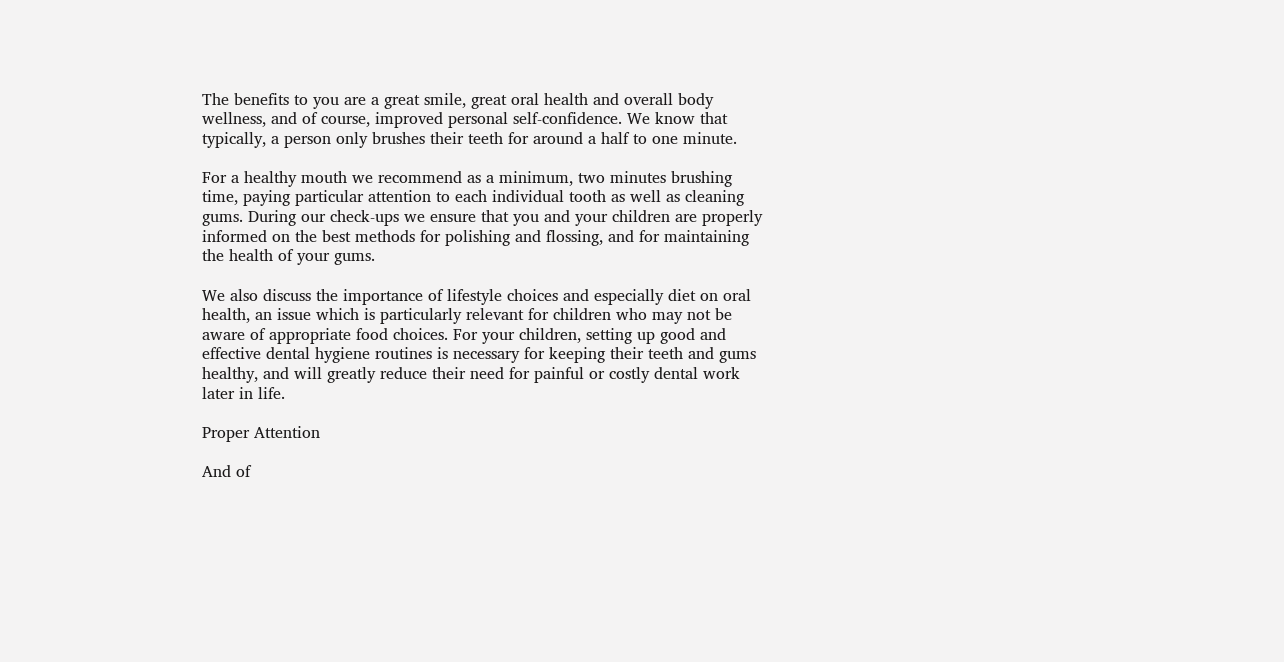The benefits to you are a great smile, great oral health and overall body wellness, and of course, improved personal self-confidence. We know that typically, a person only brushes their teeth for around a half to one minute.

For a healthy mouth we recommend as a minimum, two minutes brushing time, paying particular attention to each individual tooth as well as cleaning gums. During our check-ups we ensure that you and your children are properly informed on the best methods for polishing and flossing, and for maintaining the health of your gums.

We also discuss the importance of lifestyle choices and especially diet on oral health, an issue which is particularly relevant for children who may not be aware of appropriate food choices. For your children, setting up good and effective dental hygiene routines is necessary for keeping their teeth and gums healthy, and will greatly reduce their need for painful or costly dental work later in life.

Proper Attention

And of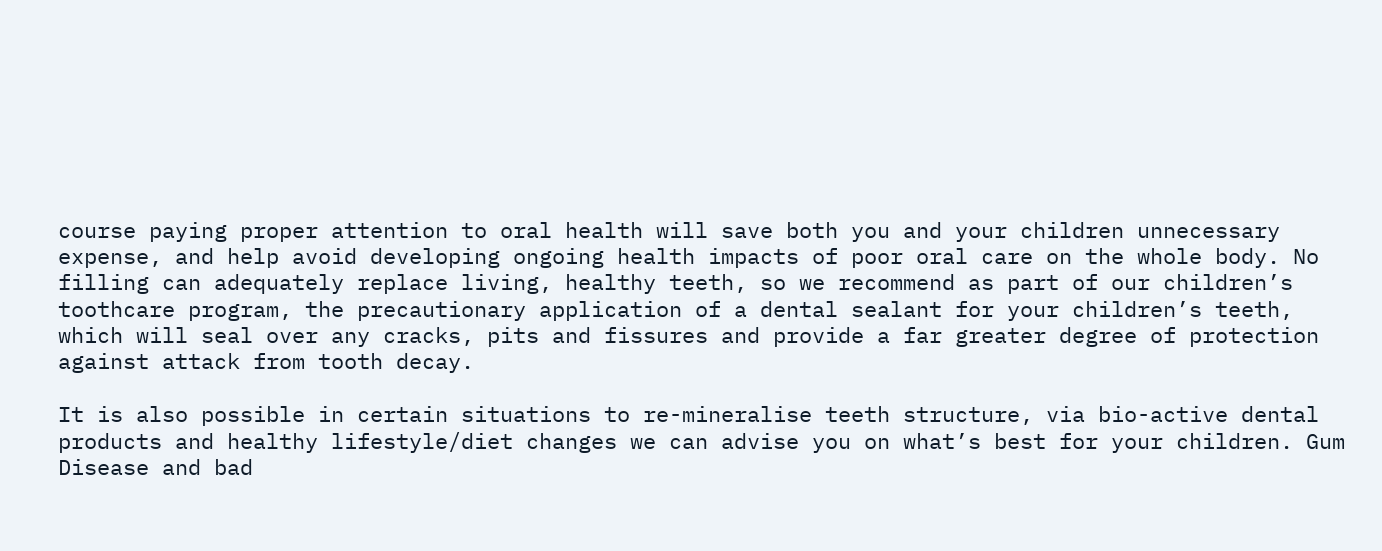course paying proper attention to oral health will save both you and your children unnecessary expense, and help avoid developing ongoing health impacts of poor oral care on the whole body. No filling can adequately replace living, healthy teeth, so we recommend as part of our children’s toothcare program, the precautionary application of a dental sealant for your children’s teeth, which will seal over any cracks, pits and fissures and provide a far greater degree of protection against attack from tooth decay.

It is also possible in certain situations to re-mineralise teeth structure, via bio-active dental products and healthy lifestyle/diet changes we can advise you on what’s best for your children. Gum Disease and bad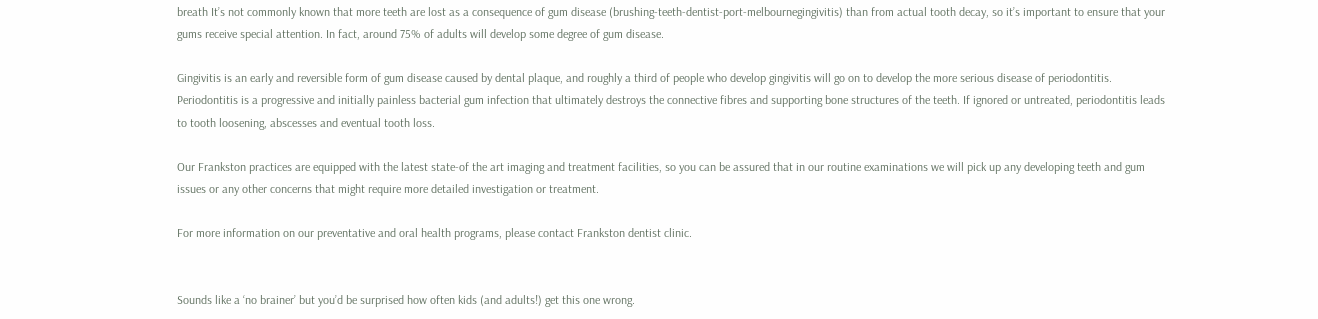breath It’s not commonly known that more teeth are lost as a consequence of gum disease (brushing-teeth-dentist-port-melbournegingivitis) than from actual tooth decay, so it’s important to ensure that your gums receive special attention. In fact, around 75% of adults will develop some degree of gum disease.

Gingivitis is an early and reversible form of gum disease caused by dental plaque, and roughly a third of people who develop gingivitis will go on to develop the more serious disease of periodontitis. Periodontitis is a progressive and initially painless bacterial gum infection that ultimately destroys the connective fibres and supporting bone structures of the teeth. If ignored or untreated, periodontitis leads to tooth loosening, abscesses and eventual tooth loss.

Our Frankston practices are equipped with the latest state-of the art imaging and treatment facilities, so you can be assured that in our routine examinations we will pick up any developing teeth and gum issues or any other concerns that might require more detailed investigation or treatment.

For more information on our preventative and oral health programs, please contact Frankston dentist clinic.


Sounds like a ‘no brainer’ but you’d be surprised how often kids (and adults!) get this one wrong.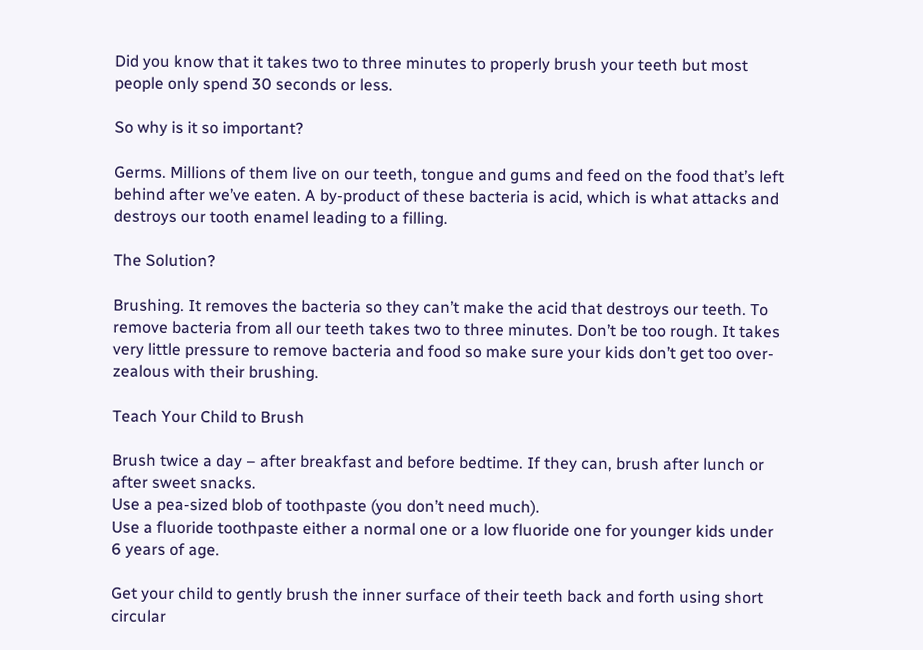Did you know that it takes two to three minutes to properly brush your teeth but most people only spend 30 seconds or less.

So why is it so important?

Germs. Millions of them live on our teeth, tongue and gums and feed on the food that’s left behind after we’ve eaten. A by-product of these bacteria is acid, which is what attacks and destroys our tooth enamel leading to a filling.

The Solution?

Brushing. It removes the bacteria so they can’t make the acid that destroys our teeth. To remove bacteria from all our teeth takes two to three minutes. Don’t be too rough. It takes very little pressure to remove bacteria and food so make sure your kids don’t get too over-zealous with their brushing.

Teach Your Child to Brush

Brush twice a day – after breakfast and before bedtime. If they can, brush after lunch or after sweet snacks.
Use a pea-sized blob of toothpaste (you don’t need much).
Use a fluoride toothpaste either a normal one or a low fluoride one for younger kids under 6 years of age.

Get your child to gently brush the inner surface of their teeth back and forth using short circular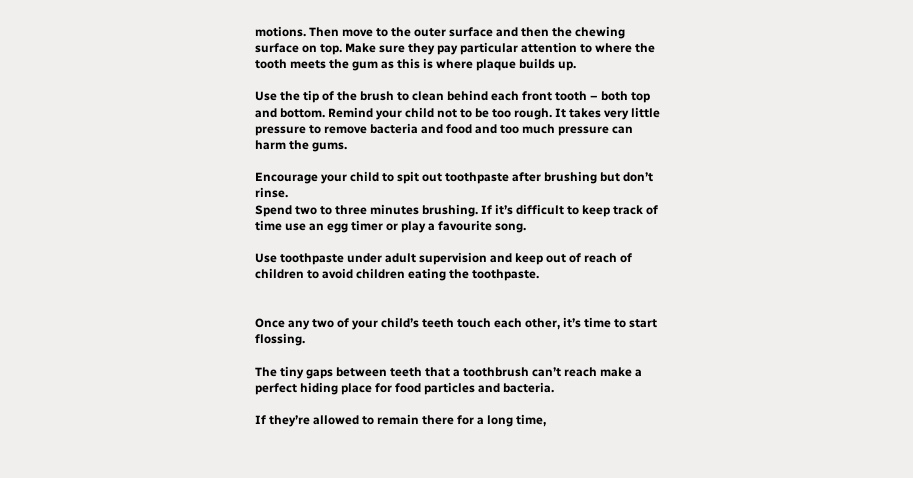motions. Then move to the outer surface and then the chewing surface on top. Make sure they pay particular attention to where the tooth meets the gum as this is where plaque builds up.

Use the tip of the brush to clean behind each front tooth – both top and bottom. Remind your child not to be too rough. It takes very little pressure to remove bacteria and food and too much pressure can harm the gums.

Encourage your child to spit out toothpaste after brushing but don’t rinse.
Spend two to three minutes brushing. If it’s difficult to keep track of time use an egg timer or play a favourite song.

Use toothpaste under adult supervision and keep out of reach of children to avoid children eating the toothpaste.


Once any two of your child’s teeth touch each other, it’s time to start flossing.

The tiny gaps between teeth that a toothbrush can’t reach make a perfect hiding place for food particles and bacteria.

If they’re allowed to remain there for a long time,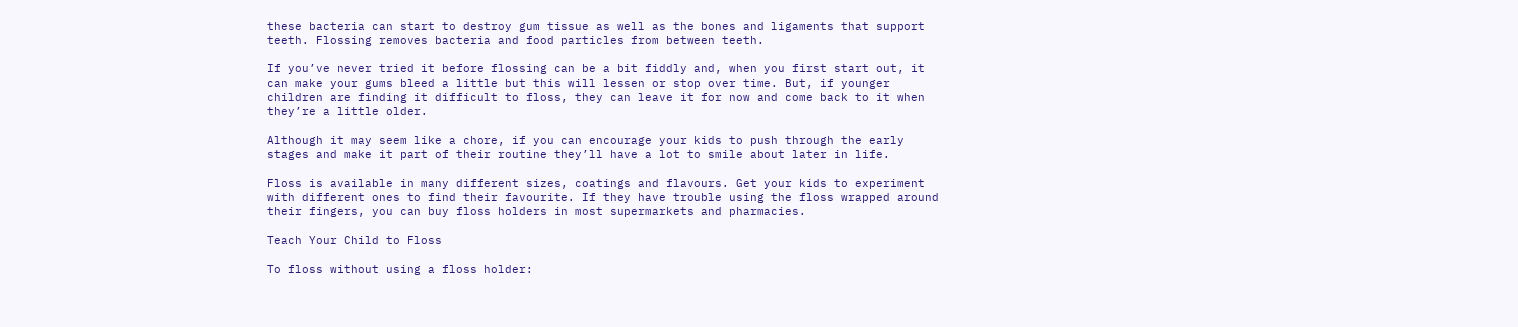these bacteria can start to destroy gum tissue as well as the bones and ligaments that support teeth. Flossing removes bacteria and food particles from between teeth.

If you’ve never tried it before flossing can be a bit fiddly and, when you first start out, it can make your gums bleed a little but this will lessen or stop over time. But, if younger children are finding it difficult to floss, they can leave it for now and come back to it when they’re a little older.

Although it may seem like a chore, if you can encourage your kids to push through the early stages and make it part of their routine they’ll have a lot to smile about later in life.

Floss is available in many different sizes, coatings and flavours. Get your kids to experiment with different ones to find their favourite. If they have trouble using the floss wrapped around their fingers, you can buy floss holders in most supermarkets and pharmacies.

Teach Your Child to Floss

To floss without using a floss holder: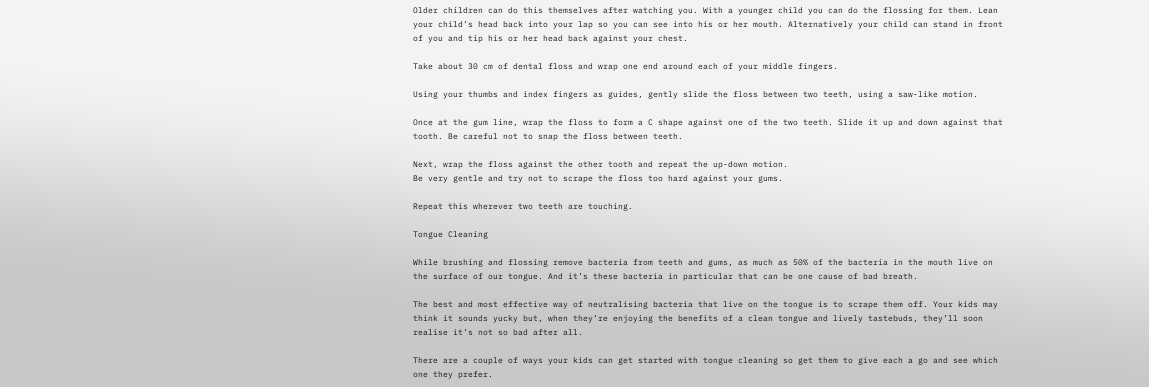Older children can do this themselves after watching you. With a younger child you can do the flossing for them. Lean your child’s head back into your lap so you can see into his or her mouth. Alternatively your child can stand in front of you and tip his or her head back against your chest.

Take about 30 cm of dental floss and wrap one end around each of your middle fingers.

Using your thumbs and index fingers as guides, gently slide the floss between two teeth, using a saw-like motion.

Once at the gum line, wrap the floss to form a C shape against one of the two teeth. Slide it up and down against that tooth. Be careful not to snap the floss between teeth.

Next, wrap the floss against the other tooth and repeat the up-down motion.
Be very gentle and try not to scrape the floss too hard against your gums.

Repeat this wherever two teeth are touching.

Tongue Cleaning

While brushing and flossing remove bacteria from teeth and gums, as much as 50% of the bacteria in the mouth live on the surface of our tongue. And it’s these bacteria in particular that can be one cause of bad breath.

The best and most effective way of neutralising bacteria that live on the tongue is to scrape them off. Your kids may think it sounds yucky but, when they’re enjoying the benefits of a clean tongue and lively tastebuds, they’ll soon realise it’s not so bad after all.

There are a couple of ways your kids can get started with tongue cleaning so get them to give each a go and see which one they prefer.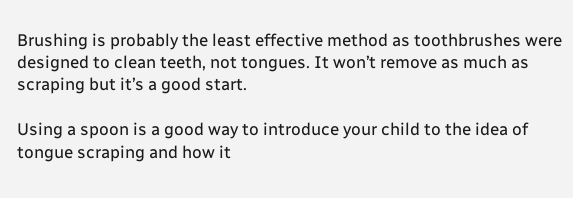Brushing is probably the least effective method as toothbrushes were designed to clean teeth, not tongues. It won’t remove as much as scraping but it’s a good start.

Using a spoon is a good way to introduce your child to the idea of tongue scraping and how it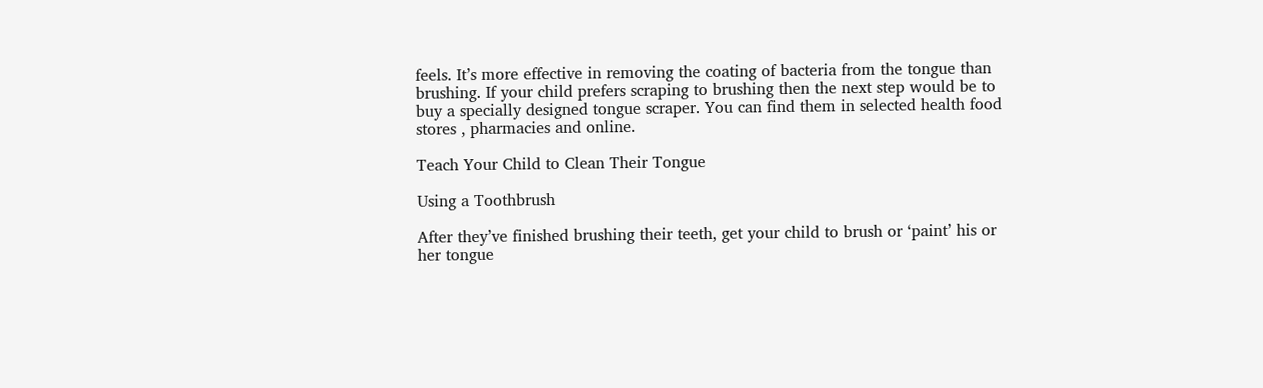feels. It’s more effective in removing the coating of bacteria from the tongue than brushing. If your child prefers scraping to brushing then the next step would be to buy a specially designed tongue scraper. You can find them in selected health food stores , pharmacies and online.

Teach Your Child to Clean Their Tongue

Using a Toothbrush

After they’ve finished brushing their teeth, get your child to brush or ‘paint’ his or her tongue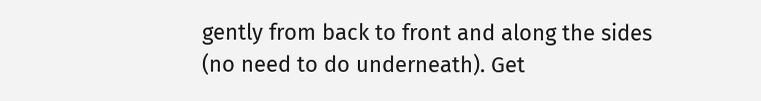gently from back to front and along the sides (no need to do underneath). Get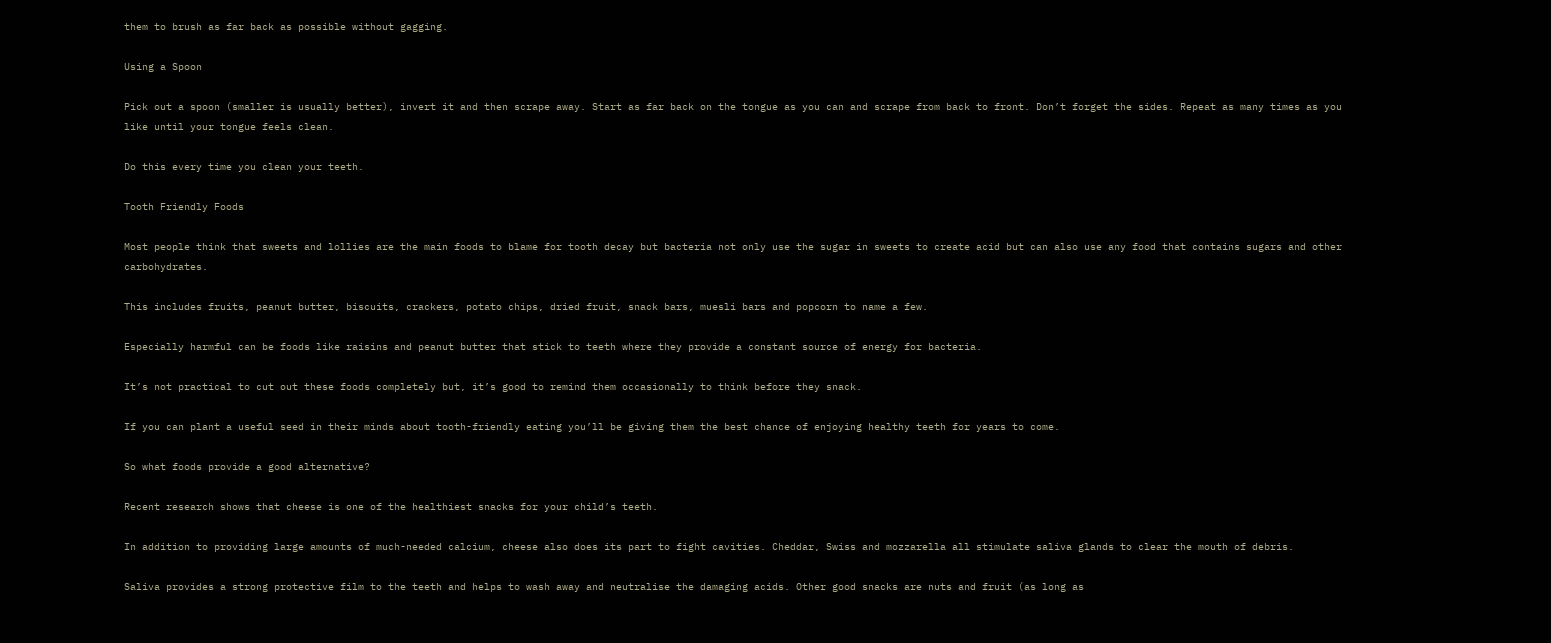them to brush as far back as possible without gagging.

Using a Spoon

Pick out a spoon (smaller is usually better), invert it and then scrape away. Start as far back on the tongue as you can and scrape from back to front. Don’t forget the sides. Repeat as many times as you like until your tongue feels clean.

Do this every time you clean your teeth.

Tooth Friendly Foods

Most people think that sweets and lollies are the main foods to blame for tooth decay but bacteria not only use the sugar in sweets to create acid but can also use any food that contains sugars and other carbohydrates.

This includes fruits, peanut butter, biscuits, crackers, potato chips, dried fruit, snack bars, muesli bars and popcorn to name a few.

Especially harmful can be foods like raisins and peanut butter that stick to teeth where they provide a constant source of energy for bacteria.

It’s not practical to cut out these foods completely but, it’s good to remind them occasionally to think before they snack.

If you can plant a useful seed in their minds about tooth-friendly eating you’ll be giving them the best chance of enjoying healthy teeth for years to come.

So what foods provide a good alternative?

Recent research shows that cheese is one of the healthiest snacks for your child’s teeth.

In addition to providing large amounts of much-needed calcium, cheese also does its part to fight cavities. Cheddar, Swiss and mozzarella all stimulate saliva glands to clear the mouth of debris.

Saliva provides a strong protective film to the teeth and helps to wash away and neutralise the damaging acids. Other good snacks are nuts and fruit (as long as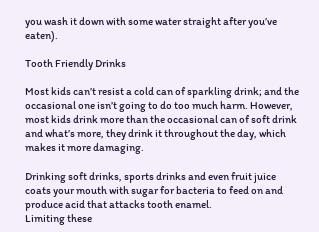you wash it down with some water straight after you’ve eaten).

Tooth Friendly Drinks

Most kids can’t resist a cold can of sparkling drink; and the occasional one isn’t going to do too much harm. However, most kids drink more than the occasional can of soft drink and what’s more, they drink it throughout the day, which makes it more damaging.

Drinking soft drinks, sports drinks and even fruit juice coats your mouth with sugar for bacteria to feed on and produce acid that attacks tooth enamel.
Limiting these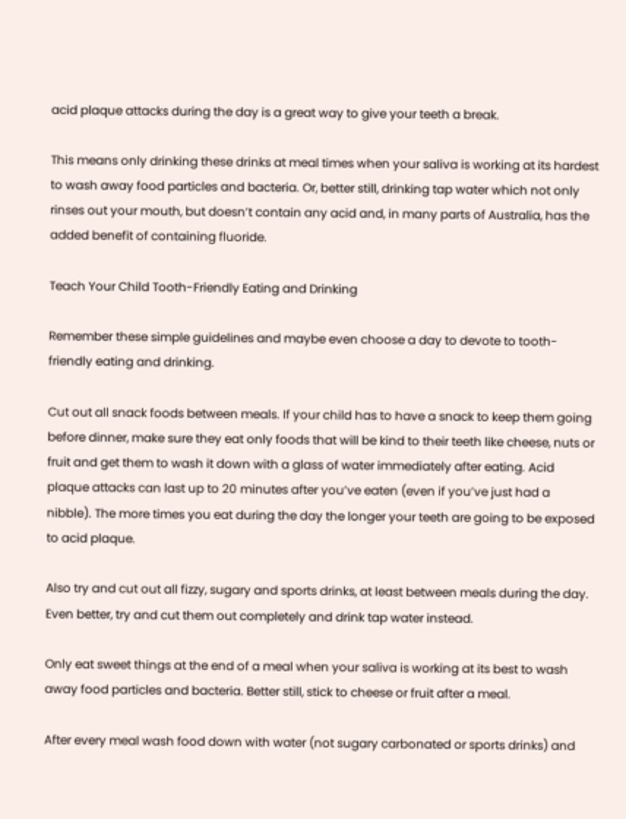acid plaque attacks during the day is a great way to give your teeth a break.

This means only drinking these drinks at meal times when your saliva is working at its hardest to wash away food particles and bacteria. Or, better still, drinking tap water which not only rinses out your mouth, but doesn’t contain any acid and, in many parts of Australia, has the added benefit of containing fluoride.

Teach Your Child Tooth-Friendly Eating and Drinking

Remember these simple guidelines and maybe even choose a day to devote to tooth-friendly eating and drinking.

Cut out all snack foods between meals. If your child has to have a snack to keep them going before dinner, make sure they eat only foods that will be kind to their teeth like cheese, nuts or fruit and get them to wash it down with a glass of water immediately after eating. Acid plaque attacks can last up to 20 minutes after you’ve eaten (even if you’ve just had a nibble). The more times you eat during the day the longer your teeth are going to be exposed to acid plaque.

Also try and cut out all fizzy, sugary and sports drinks, at least between meals during the day. Even better, try and cut them out completely and drink tap water instead.

Only eat sweet things at the end of a meal when your saliva is working at its best to wash away food particles and bacteria. Better still, stick to cheese or fruit after a meal.

After every meal wash food down with water (not sugary carbonated or sports drinks) and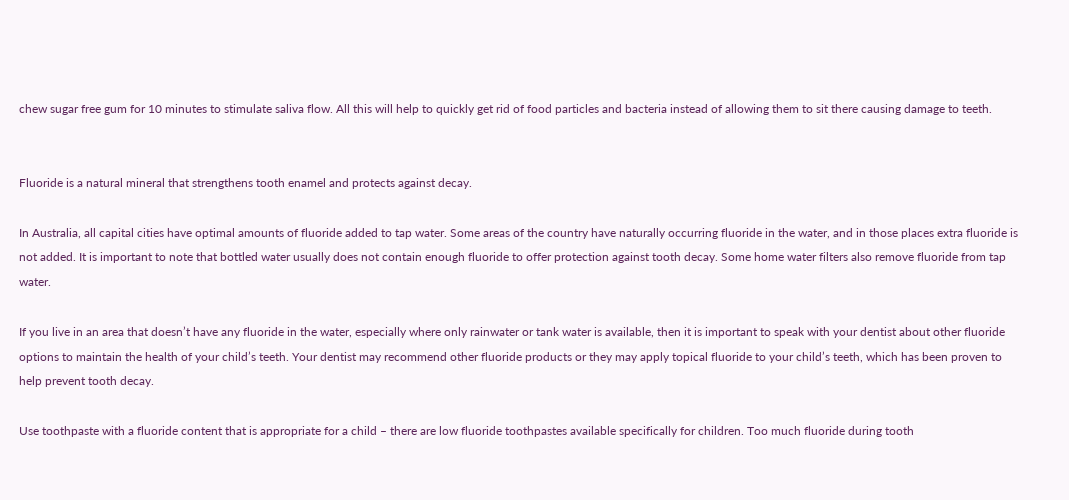chew sugar free gum for 10 minutes to stimulate saliva flow. All this will help to quickly get rid of food particles and bacteria instead of allowing them to sit there causing damage to teeth.


Fluoride is a natural mineral that strengthens tooth enamel and protects against decay.

In Australia, all capital cities have optimal amounts of fluoride added to tap water. Some areas of the country have naturally occurring fluoride in the water, and in those places extra fluoride is not added. It is important to note that bottled water usually does not contain enough fluoride to offer protection against tooth decay. Some home water filters also remove fluoride from tap water.

If you live in an area that doesn’t have any fluoride in the water, especially where only rainwater or tank water is available, then it is important to speak with your dentist about other fluoride options to maintain the health of your child’s teeth. Your dentist may recommend other fluoride products or they may apply topical fluoride to your child’s teeth, which has been proven to help prevent tooth decay.

Use toothpaste with a fluoride content that is appropriate for a child – there are low fluoride toothpastes available specifically for children. Too much fluoride during tooth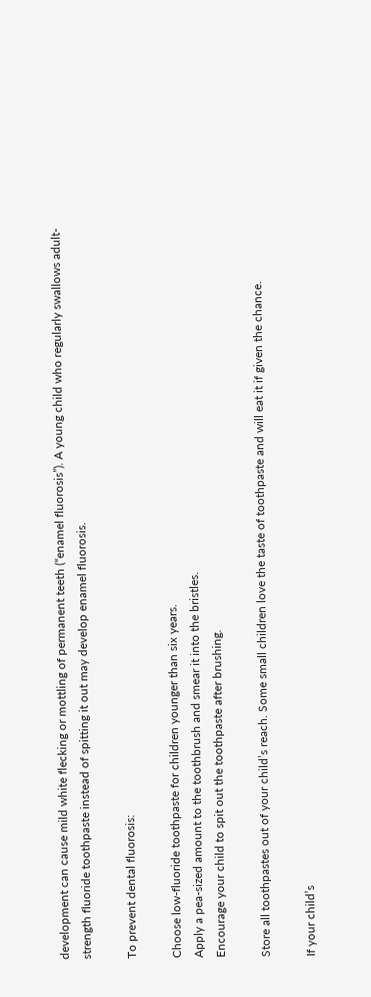development can cause mild white flecking or mottling of permanent teeth (“enamel fluorosis”). A young child who regularly swallows adult-strength fluoride toothpaste instead of spitting it out may develop enamel fluorosis.

To prevent dental fluorosis:

Choose low-fluoride toothpaste for children younger than six years.
Apply a pea-sized amount to the toothbrush and smear it into the bristles.
Encourage your child to spit out the toothpaste after brushing.

Store all toothpastes out of your child’s reach. Some small children love the taste of toothpaste and will eat it if given the chance.

If your child’s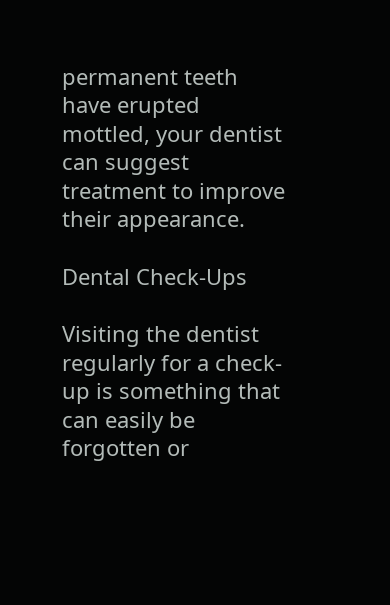permanent teeth have erupted mottled, your dentist can suggest treatment to improve their appearance.

Dental Check-Ups

Visiting the dentist regularly for a check-up is something that can easily be forgotten or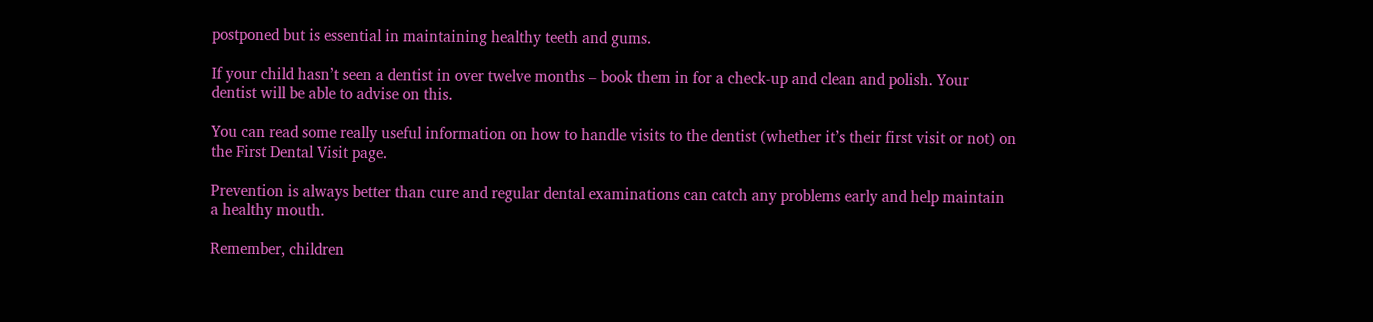postponed but is essential in maintaining healthy teeth and gums.

If your child hasn’t seen a dentist in over twelve months – book them in for a check-up and clean and polish. Your dentist will be able to advise on this.

You can read some really useful information on how to handle visits to the dentist (whether it’s their first visit or not) on the First Dental Visit page.

Prevention is always better than cure and regular dental examinations can catch any problems early and help maintain a healthy mouth.

Remember, children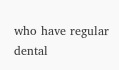who have regular dental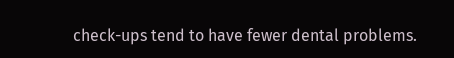check-ups tend to have fewer dental problems.